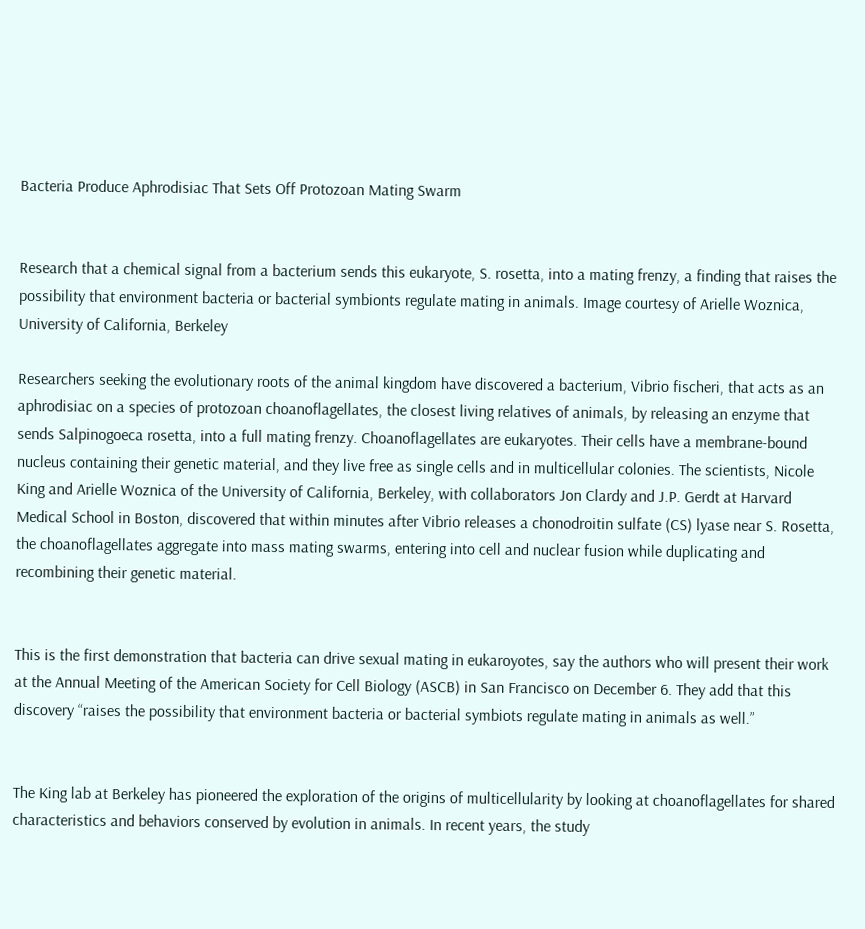Bacteria Produce Aphrodisiac That Sets Off Protozoan Mating Swarm


Research that a chemical signal from a bacterium sends this eukaryote, S. rosetta, into a mating frenzy, a finding that raises the possibility that environment bacteria or bacterial symbionts regulate mating in animals. Image courtesy of Arielle Woznica, University of California, Berkeley

Researchers seeking the evolutionary roots of the animal kingdom have discovered a bacterium, Vibrio fischeri, that acts as an aphrodisiac on a species of protozoan choanoflagellates, the closest living relatives of animals, by releasing an enzyme that sends Salpinogoeca rosetta, into a full mating frenzy. Choanoflagellates are eukaryotes. Their cells have a membrane-bound nucleus containing their genetic material, and they live free as single cells and in multicellular colonies. The scientists, Nicole King and Arielle Woznica of the University of California, Berkeley, with collaborators Jon Clardy and J.P. Gerdt at Harvard Medical School in Boston, discovered that within minutes after Vibrio releases a chonodroitin sulfate (CS) lyase near S. Rosetta, the choanoflagellates aggregate into mass mating swarms, entering into cell and nuclear fusion while duplicating and recombining their genetic material.


This is the first demonstration that bacteria can drive sexual mating in eukaroyotes, say the authors who will present their work at the Annual Meeting of the American Society for Cell Biology (ASCB) in San Francisco on December 6. They add that this discovery “raises the possibility that environment bacteria or bacterial symbiots regulate mating in animals as well.”


The King lab at Berkeley has pioneered the exploration of the origins of multicellularity by looking at choanoflagellates for shared characteristics and behaviors conserved by evolution in animals. In recent years, the study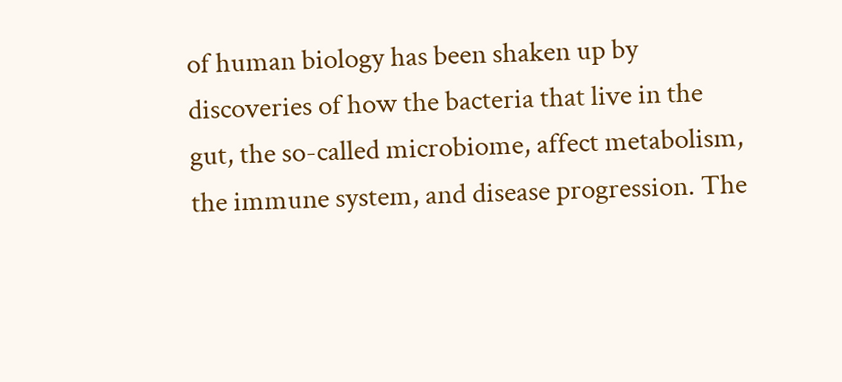of human biology has been shaken up by discoveries of how the bacteria that live in the gut, the so-called microbiome, affect metabolism, the immune system, and disease progression. The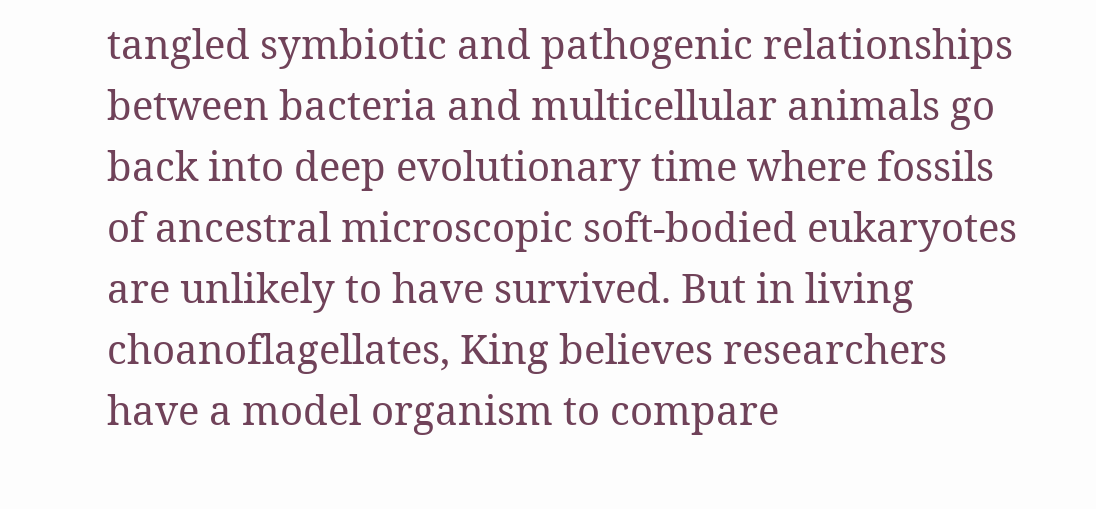tangled symbiotic and pathogenic relationships between bacteria and multicellular animals go back into deep evolutionary time where fossils of ancestral microscopic soft-bodied eukaryotes are unlikely to have survived. But in living choanoflagellates, King believes researchers have a model organism to compare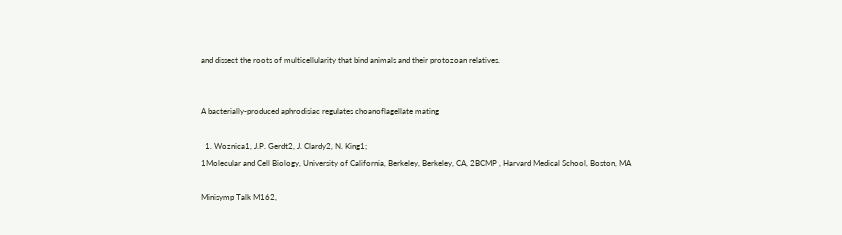and dissect the roots of multicellularity that bind animals and their protozoan relatives.


A bacterially-produced aphrodisiac regulates choanoflagellate mating

  1. Woznica1, J.P. Gerdt2, J. Clardy2, N. King1;
1Molecular and Cell Biology, University of California, Berkeley, Berkeley, CA, 2BCMP , Harvard Medical School, Boston, MA

Minisymp Talk M162,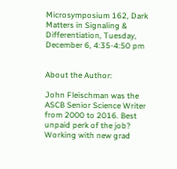Microsymposium 162, Dark Matters in Signaling & Differentiation, Tuesday, December 6, 4:35-4:50 pm


About the Author:

John Fleischman was the ASCB Senior Science Writer from 2000 to 2016. Best unpaid perk of the job? Working with new grad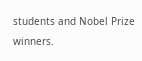students and Nobel Prize winners.